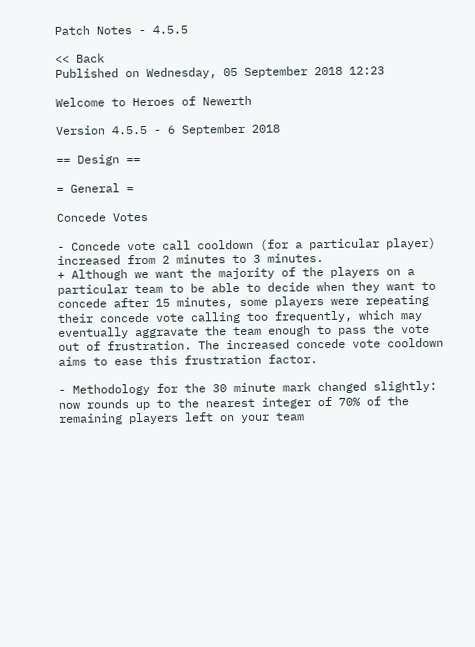Patch Notes - 4.5.5

<< Back
Published on Wednesday, 05 September 2018 12:23

Welcome to Heroes of Newerth

Version 4.5.5 - 6 September 2018

== Design ==

= General =

Concede Votes

- Concede vote call cooldown (for a particular player) increased from 2 minutes to 3 minutes.
+ Although we want the majority of the players on a particular team to be able to decide when they want to concede after 15 minutes, some players were repeating their concede vote calling too frequently, which may eventually aggravate the team enough to pass the vote out of frustration. The increased concede vote cooldown aims to ease this frustration factor.

- Methodology for the 30 minute mark changed slightly: now rounds up to the nearest integer of 70% of the remaining players left on your team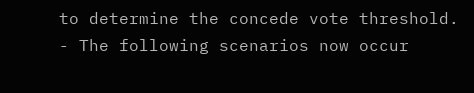to determine the concede vote threshold.
- The following scenarios now occur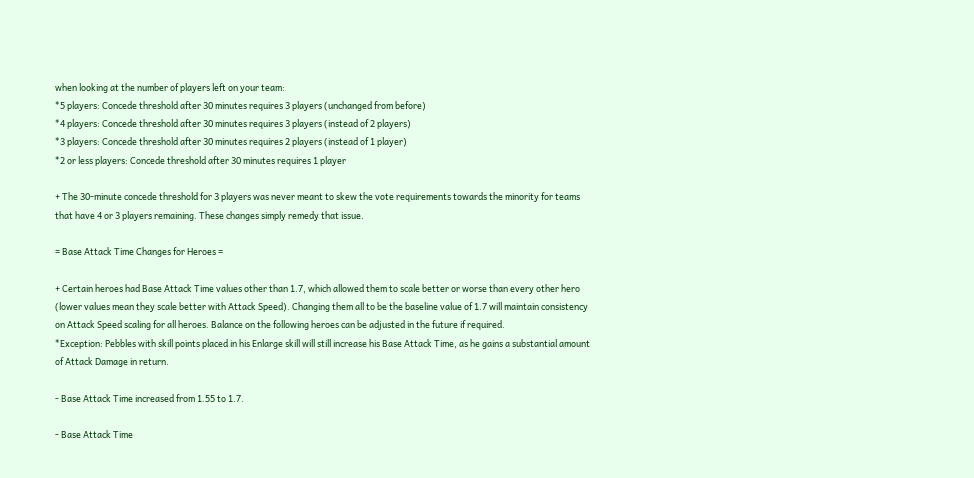when looking at the number of players left on your team:
*5 players: Concede threshold after 30 minutes requires 3 players (unchanged from before)
*4 players: Concede threshold after 30 minutes requires 3 players (instead of 2 players)
*3 players: Concede threshold after 30 minutes requires 2 players (instead of 1 player)
*2 or less players: Concede threshold after 30 minutes requires 1 player

+ The 30-minute concede threshold for 3 players was never meant to skew the vote requirements towards the minority for teams that have 4 or 3 players remaining. These changes simply remedy that issue.

= Base Attack Time Changes for Heroes =

+ Certain heroes had Base Attack Time values other than 1.7, which allowed them to scale better or worse than every other hero (lower values mean they scale better with Attack Speed). Changing them all to be the baseline value of 1.7 will maintain consistency on Attack Speed scaling for all heroes. Balance on the following heroes can be adjusted in the future if required.
*Exception: Pebbles with skill points placed in his Enlarge skill will still increase his Base Attack Time, as he gains a substantial amount of Attack Damage in return.

- Base Attack Time increased from 1.55 to 1.7.

- Base Attack Time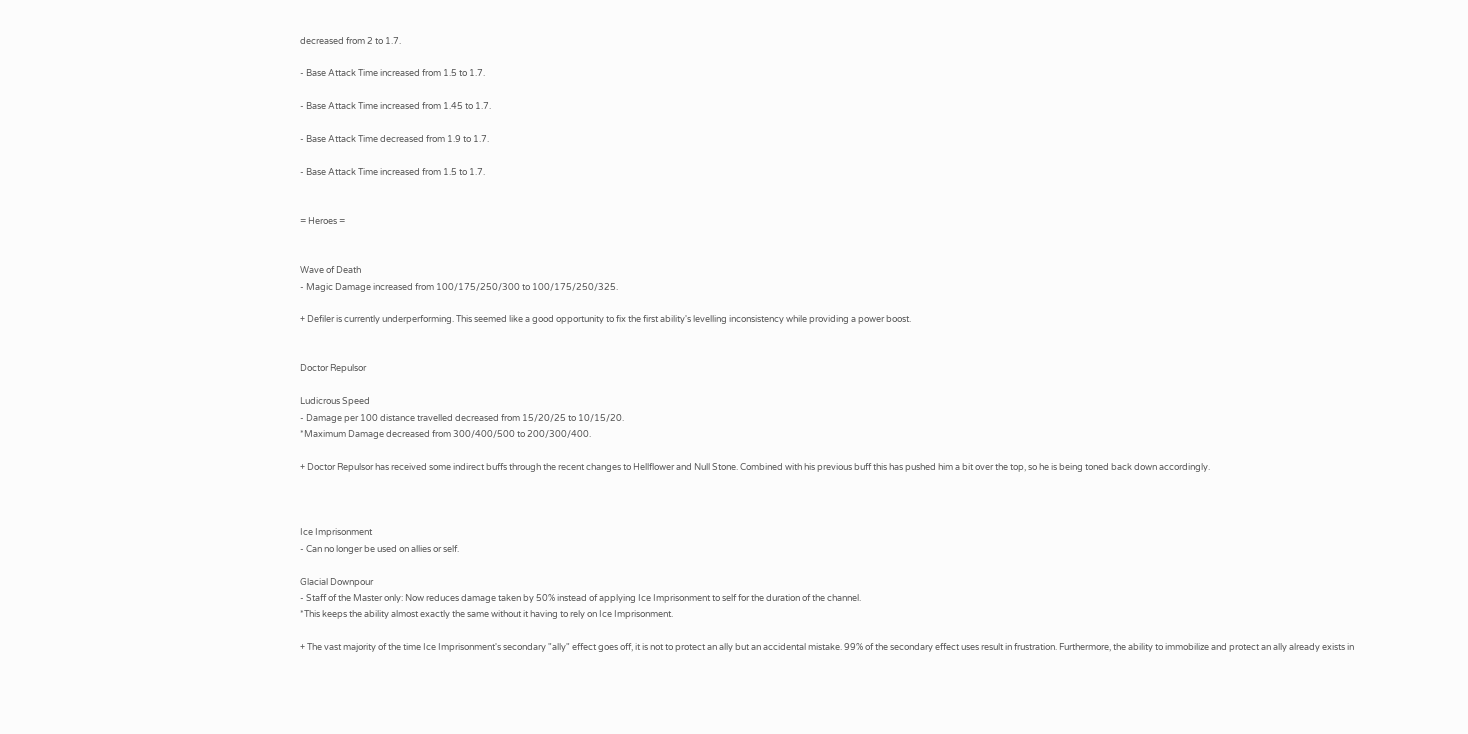decreased from 2 to 1.7.

- Base Attack Time increased from 1.5 to 1.7.

- Base Attack Time increased from 1.45 to 1.7.

- Base Attack Time decreased from 1.9 to 1.7.

- Base Attack Time increased from 1.5 to 1.7.


= Heroes =


Wave of Death
- Magic Damage increased from 100/175/250/300 to 100/175/250/325.

+ Defiler is currently underperforming. This seemed like a good opportunity to fix the first ability's levelling inconsistency while providing a power boost.


Doctor Repulsor

Ludicrous Speed
- Damage per 100 distance travelled decreased from 15/20/25 to 10/15/20.
*Maximum Damage decreased from 300/400/500 to 200/300/400.

+ Doctor Repulsor has received some indirect buffs through the recent changes to Hellflower and Null Stone. Combined with his previous buff this has pushed him a bit over the top, so he is being toned back down accordingly.



Ice Imprisonment
- Can no longer be used on allies or self.

Glacial Downpour
- Staff of the Master only: Now reduces damage taken by 50% instead of applying Ice Imprisonment to self for the duration of the channel.
*This keeps the ability almost exactly the same without it having to rely on Ice Imprisonment.

+ The vast majority of the time Ice Imprisonment's secondary "ally" effect goes off, it is not to protect an ally but an accidental mistake. 99% of the secondary effect uses result in frustration. Furthermore, the ability to immobilize and protect an ally already exists in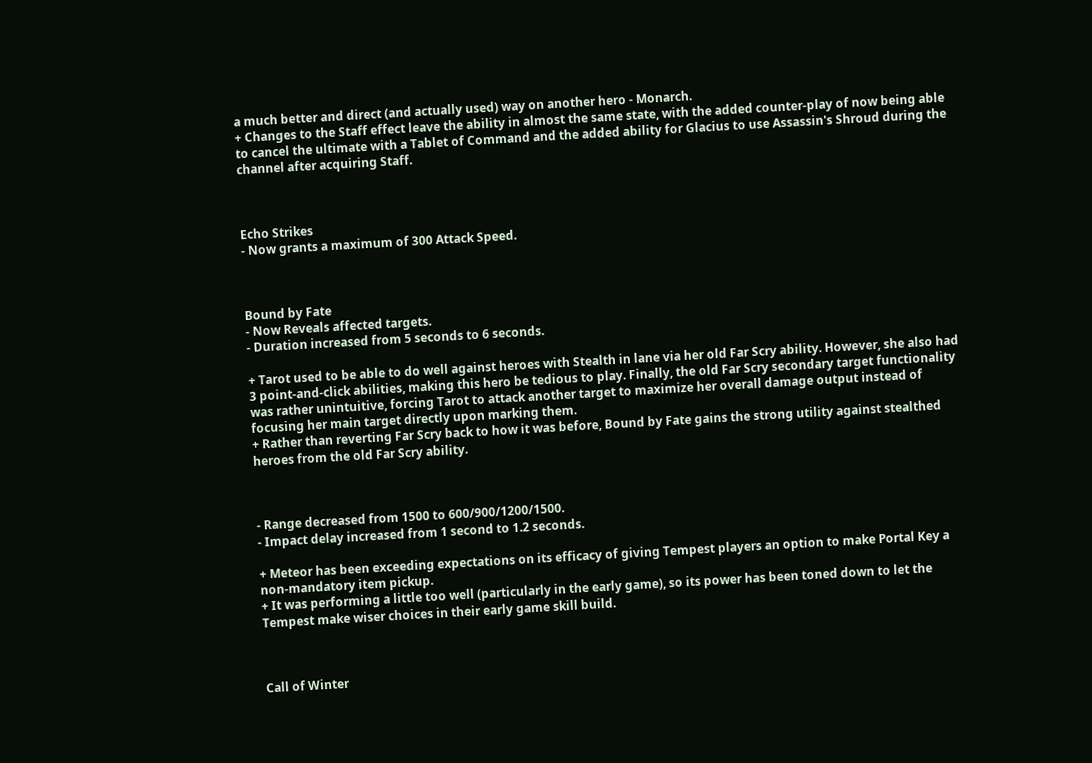a much better and direct (and actually used) way on another hero - Monarch.
+ Changes to the Staff effect leave the ability in almost the same state, with the added counter-play of now being able to cancel the ultimate with a Tablet of Command and the added ability for Glacius to use Assassin's Shroud during the channel after acquiring Staff.



Echo Strikes
- Now grants a maximum of 300 Attack Speed.



Bound by Fate
- Now Reveals affected targets.
- Duration increased from 5 seconds to 6 seconds.

+ Tarot used to be able to do well against heroes with Stealth in lane via her old Far Scry ability. However, she also had 3 point-and-click abilities, making this hero be tedious to play. Finally, the old Far Scry secondary target functionality was rather unintuitive, forcing Tarot to attack another target to maximize her overall damage output instead of focusing her main target directly upon marking them.
+ Rather than reverting Far Scry back to how it was before, Bound by Fate gains the strong utility against stealthed heroes from the old Far Scry ability.



- Range decreased from 1500 to 600/900/1200/1500.
- Impact delay increased from 1 second to 1.2 seconds.

+ Meteor has been exceeding expectations on its efficacy of giving Tempest players an option to make Portal Key a non-mandatory item pickup.
+ It was performing a little too well (particularly in the early game), so its power has been toned down to let the Tempest make wiser choices in their early game skill build.



Call of Winter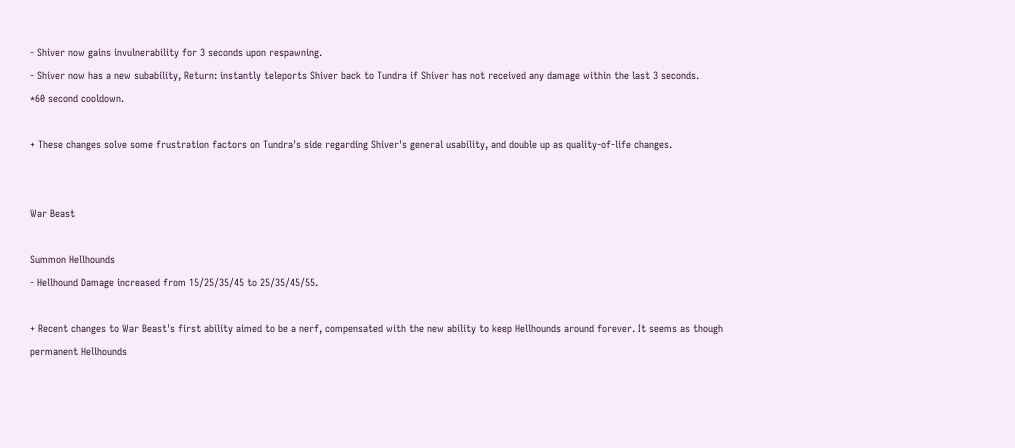- Shiver now gains invulnerability for 3 seconds upon respawning.
- Shiver now has a new subability, Return: instantly teleports Shiver back to Tundra if Shiver has not received any damage within the last 3 seconds.
*60 second cooldown.

+ These changes solve some frustration factors on Tundra's side regarding Shiver's general usability, and double up as quality-of-life changes.


War Beast

Summon Hellhounds
- Hellhound Damage increased from 15/25/35/45 to 25/35/45/55.

+ Recent changes to War Beast's first ability aimed to be a nerf, compensated with the new ability to keep Hellhounds around forever. It seems as though permanent Hellhounds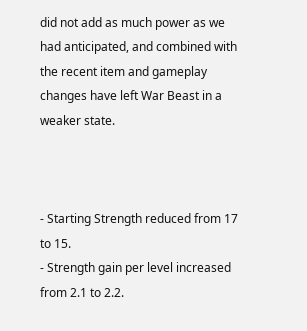did not add as much power as we had anticipated, and combined with the recent item and gameplay changes have left War Beast in a weaker state.



- Starting Strength reduced from 17 to 15.
- Strength gain per level increased from 2.1 to 2.2.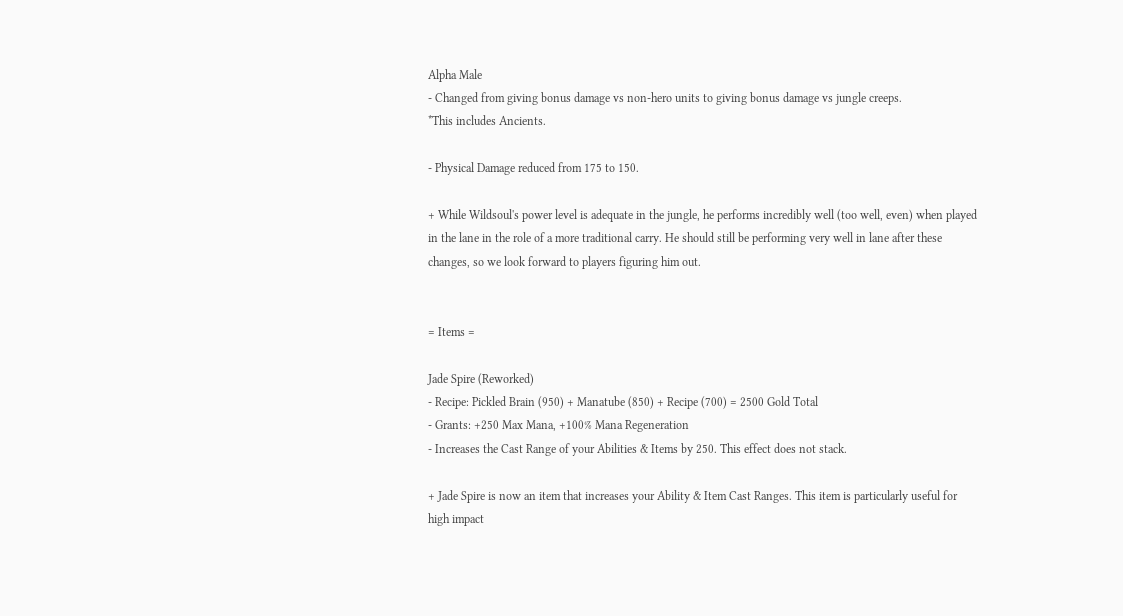Alpha Male
- Changed from giving bonus damage vs non-hero units to giving bonus damage vs jungle creeps.
*This includes Ancients.

- Physical Damage reduced from 175 to 150.

+ While Wildsoul's power level is adequate in the jungle, he performs incredibly well (too well, even) when played in the lane in the role of a more traditional carry. He should still be performing very well in lane after these changes, so we look forward to players figuring him out.


= Items =

Jade Spire (Reworked)
- Recipe: Pickled Brain (950) + Manatube (850) + Recipe (700) = 2500 Gold Total
- Grants: +250 Max Mana, +100% Mana Regeneration
- Increases the Cast Range of your Abilities & Items by 250. This effect does not stack.

+ Jade Spire is now an item that increases your Ability & Item Cast Ranges. This item is particularly useful for high impact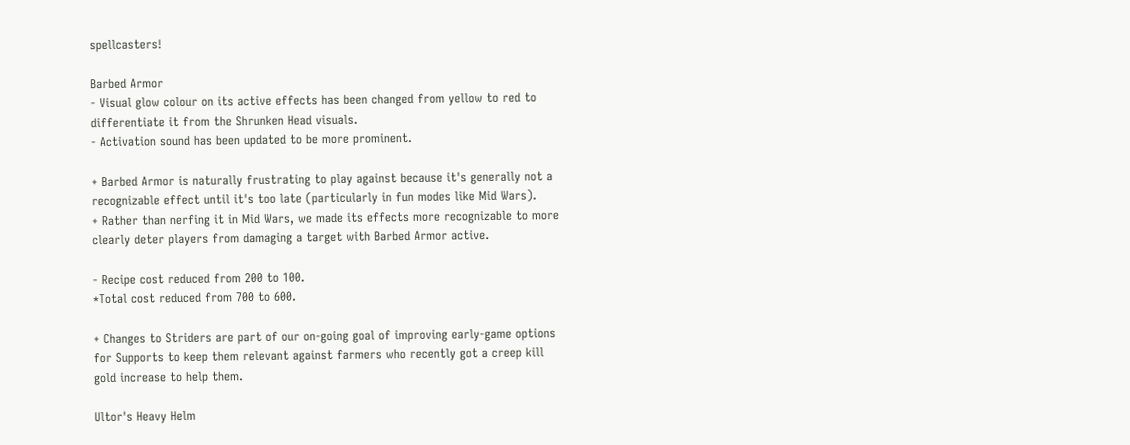spellcasters!

Barbed Armor
- Visual glow colour on its active effects has been changed from yellow to red to differentiate it from the Shrunken Head visuals.
- Activation sound has been updated to be more prominent.

+ Barbed Armor is naturally frustrating to play against because it's generally not a recognizable effect until it's too late (particularly in fun modes like Mid Wars).
+ Rather than nerfing it in Mid Wars, we made its effects more recognizable to more clearly deter players from damaging a target with Barbed Armor active.

- Recipe cost reduced from 200 to 100.
*Total cost reduced from 700 to 600.

+ Changes to Striders are part of our on-going goal of improving early-game options for Supports to keep them relevant against farmers who recently got a creep kill gold increase to help them.

Ultor's Heavy Helm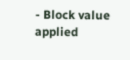- Block value applied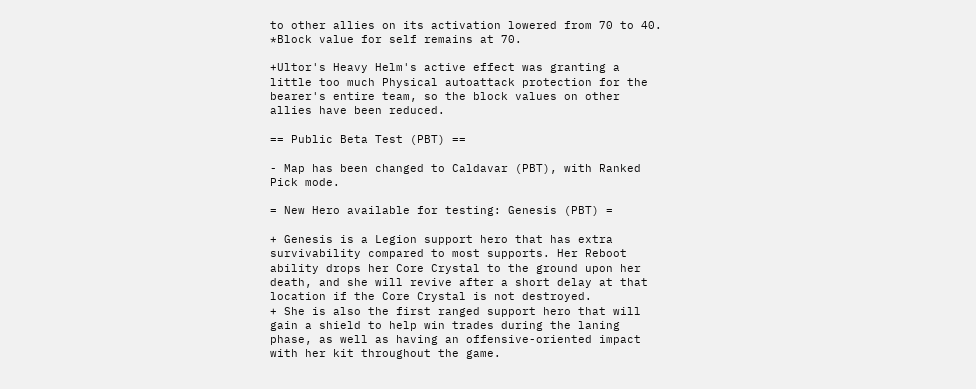to other allies on its activation lowered from 70 to 40.
*Block value for self remains at 70.

+Ultor's Heavy Helm's active effect was granting a little too much Physical autoattack protection for the bearer's entire team, so the block values on other allies have been reduced.

== Public Beta Test (PBT) ==

- Map has been changed to Caldavar (PBT), with Ranked Pick mode.

= New Hero available for testing: Genesis (PBT) =

+ Genesis is a Legion support hero that has extra survivability compared to most supports. Her Reboot ability drops her Core Crystal to the ground upon her death, and she will revive after a short delay at that location if the Core Crystal is not destroyed.
+ She is also the first ranged support hero that will gain a shield to help win trades during the laning phase, as well as having an offensive-oriented impact with her kit throughout the game.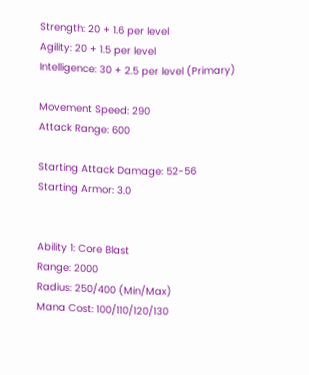Strength: 20 + 1.6 per level
Agility: 20 + 1.5 per level
Intelligence: 30 + 2.5 per level (Primary)

Movement Speed: 290
Attack Range: 600

Starting Attack Damage: 52-56
Starting Armor: 3.0


Ability 1: Core Blast
Range: 2000
Radius: 250/400 (Min/Max)
Mana Cost: 100/110/120/130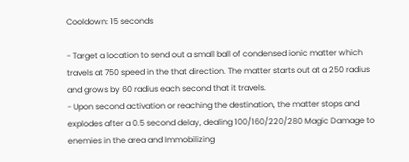Cooldown: 15 seconds

- Target a location to send out a small ball of condensed ionic matter which travels at 750 speed in the that direction. The matter starts out at a 250 radius and grows by 60 radius each second that it travels.
- Upon second activation or reaching the destination, the matter stops and explodes after a 0.5 second delay, dealing 100/160/220/280 Magic Damage to enemies in the area and Immobilizing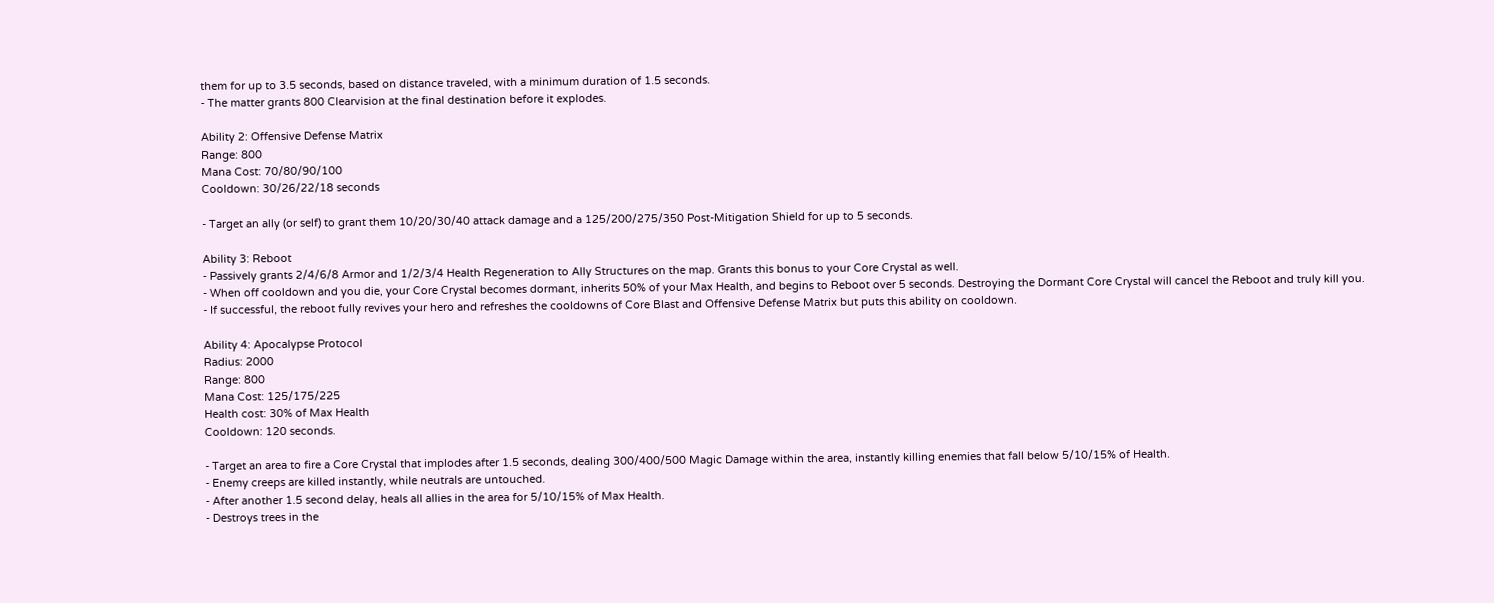them for up to 3.5 seconds, based on distance traveled, with a minimum duration of 1.5 seconds.
- The matter grants 800 Clearvision at the final destination before it explodes.

Ability 2: Offensive Defense Matrix
Range: 800
Mana Cost: 70/80/90/100
Cooldown: 30/26/22/18 seconds

- Target an ally (or self) to grant them 10/20/30/40 attack damage and a 125/200/275/350 Post-Mitigation Shield for up to 5 seconds.

Ability 3: Reboot
- Passively grants 2/4/6/8 Armor and 1/2/3/4 Health Regeneration to Ally Structures on the map. Grants this bonus to your Core Crystal as well.
- When off cooldown and you die, your Core Crystal becomes dormant, inherits 50% of your Max Health, and begins to Reboot over 5 seconds. Destroying the Dormant Core Crystal will cancel the Reboot and truly kill you.
- If successful, the reboot fully revives your hero and refreshes the cooldowns of Core Blast and Offensive Defense Matrix but puts this ability on cooldown.

Ability 4: Apocalypse Protocol
Radius: 2000
Range: 800
Mana Cost: 125/175/225
Health cost: 30% of Max Health
Cooldown: 120 seconds.

- Target an area to fire a Core Crystal that implodes after 1.5 seconds, dealing 300/400/500 Magic Damage within the area, instantly killing enemies that fall below 5/10/15% of Health.
- Enemy creeps are killed instantly, while neutrals are untouched.
- After another 1.5 second delay, heals all allies in the area for 5/10/15% of Max Health.
- Destroys trees in the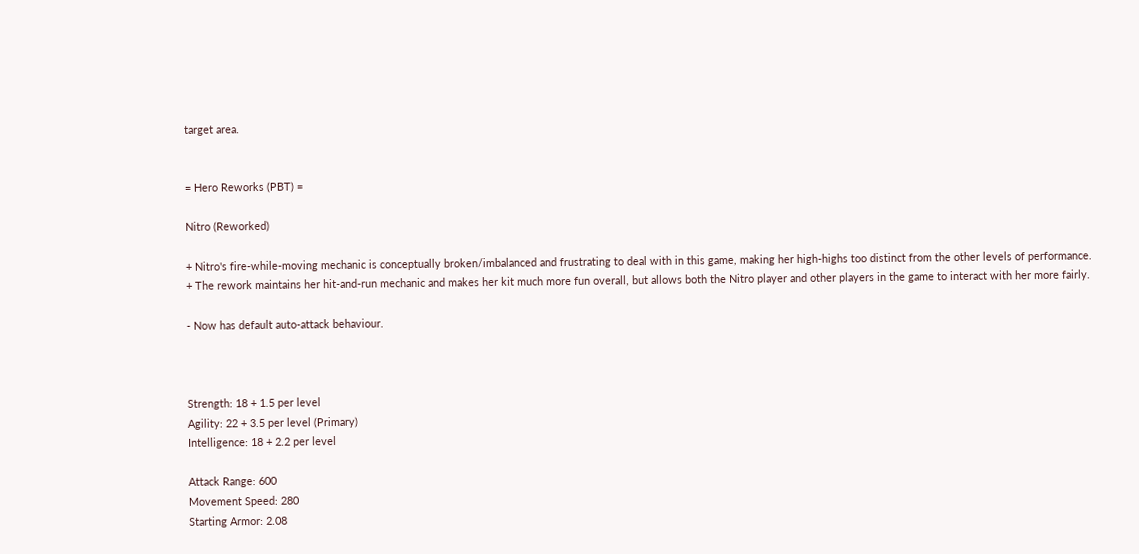target area.


= Hero Reworks (PBT) =

Nitro (Reworked)

+ Nitro's fire-while-moving mechanic is conceptually broken/imbalanced and frustrating to deal with in this game, making her high-highs too distinct from the other levels of performance.
+ The rework maintains her hit-and-run mechanic and makes her kit much more fun overall, but allows both the Nitro player and other players in the game to interact with her more fairly.

- Now has default auto-attack behaviour.



Strength: 18 + 1.5 per level
Agility: 22 + 3.5 per level (Primary)
Intelligence: 18 + 2.2 per level

Attack Range: 600
Movement Speed: 280
Starting Armor: 2.08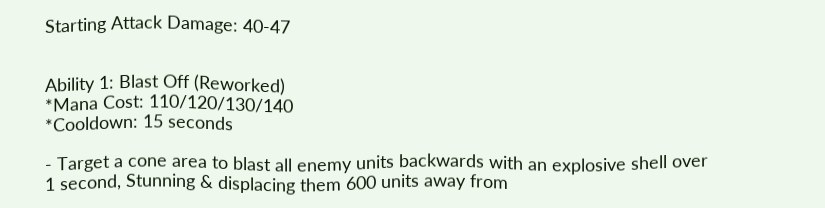Starting Attack Damage: 40-47


Ability 1: Blast Off (Reworked)
*Mana Cost: 110/120/130/140
*Cooldown: 15 seconds

- Target a cone area to blast all enemy units backwards with an explosive shell over 1 second, Stunning & displacing them 600 units away from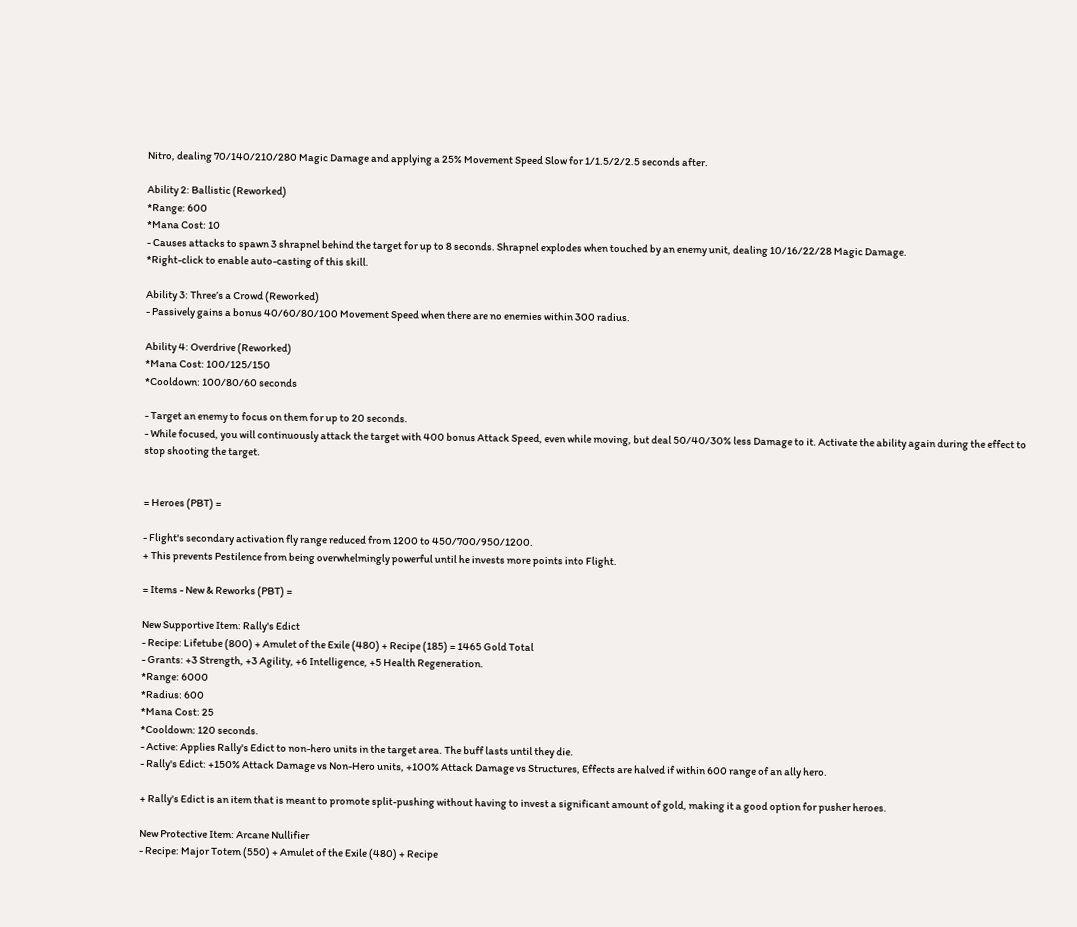Nitro, dealing 70/140/210/280 Magic Damage and applying a 25% Movement Speed Slow for 1/1.5/2/2.5 seconds after.

Ability 2: Ballistic (Reworked)
*Range: 600
*Mana Cost: 10
- Causes attacks to spawn 3 shrapnel behind the target for up to 8 seconds. Shrapnel explodes when touched by an enemy unit, dealing 10/16/22/28 Magic Damage.
*Right-click to enable auto-casting of this skill.

Ability 3: Three’s a Crowd (Reworked)
- Passively gains a bonus 40/60/80/100 Movement Speed when there are no enemies within 300 radius.

Ability 4: Overdrive (Reworked)
*Mana Cost: 100/125/150
*Cooldown: 100/80/60 seconds

- Target an enemy to focus on them for up to 20 seconds.
- While focused, you will continuously attack the target with 400 bonus Attack Speed, even while moving, but deal 50/40/30% less Damage to it. Activate the ability again during the effect to stop shooting the target.


= Heroes (PBT) =

- Flight's secondary activation fly range reduced from 1200 to 450/700/950/1200.
+ This prevents Pestilence from being overwhelmingly powerful until he invests more points into Flight.

= Items - New & Reworks (PBT) =

New Supportive Item: Rally's Edict
- Recipe: Lifetube (800) + Amulet of the Exile (480) + Recipe (185) = 1465 Gold Total
- Grants: +3 Strength, +3 Agility, +6 Intelligence, +5 Health Regeneration.
*Range: 6000
*Radius: 600
*Mana Cost: 25
*Cooldown: 120 seconds.
- Active: Applies Rally's Edict to non-hero units in the target area. The buff lasts until they die.
- Rally's Edict: +150% Attack Damage vs Non-Hero units, +100% Attack Damage vs Structures, Effects are halved if within 600 range of an ally hero.

+ Rally's Edict is an item that is meant to promote split-pushing without having to invest a significant amount of gold, making it a good option for pusher heroes.

New Protective Item: Arcane Nullifier
- Recipe: Major Totem (550) + Amulet of the Exile (480) + Recipe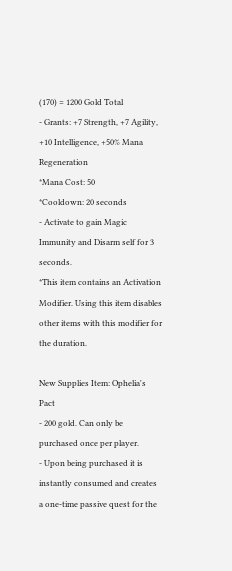(170) = 1200 Gold Total
- Grants: +7 Strength, +7 Agility, +10 Intelligence, +50% Mana Regeneration
*Mana Cost: 50
*Cooldown: 20 seconds
- Activate to gain Magic Immunity and Disarm self for 3 seconds.
*This item contains an Activation Modifier. Using this item disables other items with this modifier for the duration.

New Supplies Item: Ophelia's Pact
- 200 gold. Can only be purchased once per player.
- Upon being purchased it is instantly consumed and creates a one-time passive quest for the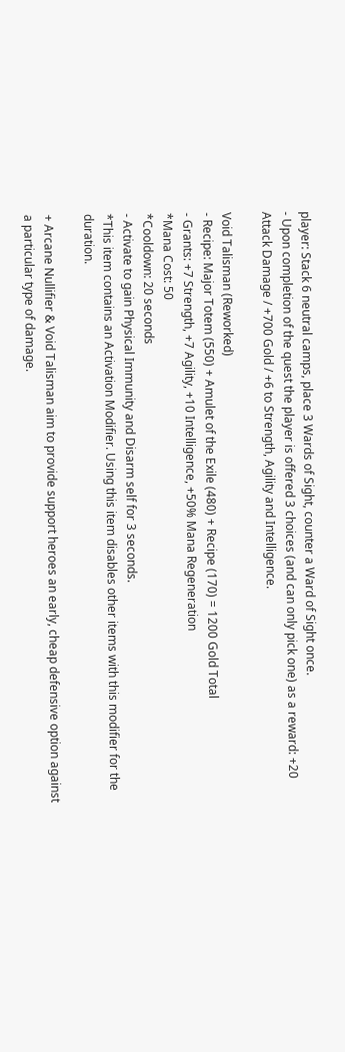player: Stack 6 neutral camps, place 3 Wards of Sight, counter a Ward of Sight once.
- Upon completion of the quest the player is offered 3 choices (and can only pick one) as a reward: +20 Attack Damage / +700 Gold / +6 to Strength, Agility and Intelligence.

Void Talisman (Reworked)
- Recipe: Major Totem (550) + Amulet of the Exile (480) + Recipe (170) = 1200 Gold Total
- Grants: +7 Strength, +7 Agility, +10 Intelligence, +50% Mana Regeneration
*Mana Cost: 50
*Cooldown: 20 seconds
- Activate to gain Physical Immunity and Disarm self for 3 seconds.
*This item contains an Activation Modifier. Using this item disables other items with this modifier for the duration.

+ Arcane Nullifier & Void Talisman aim to provide support heroes an early, cheap defensive option against a particular type of damage.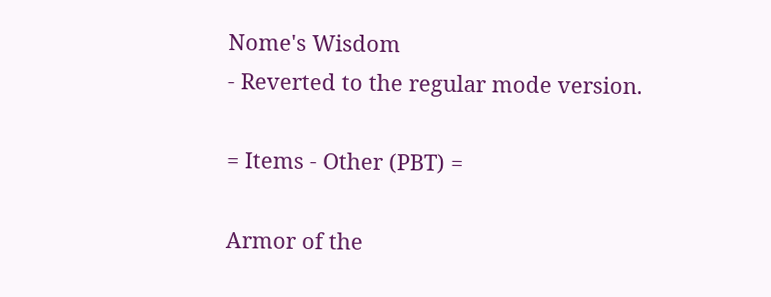Nome's Wisdom
- Reverted to the regular mode version.

= Items - Other (PBT) =

Armor of the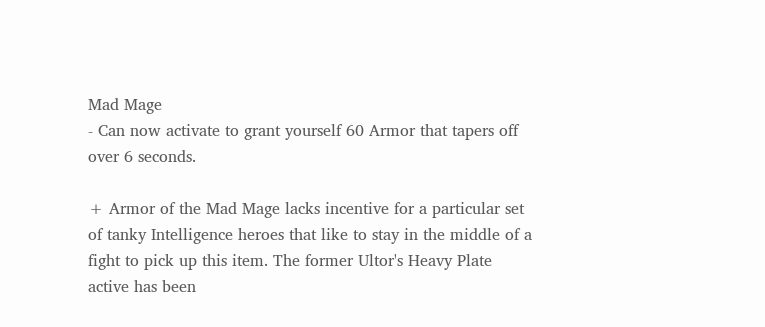Mad Mage
- Can now activate to grant yourself 60 Armor that tapers off over 6 seconds.

+ Armor of the Mad Mage lacks incentive for a particular set of tanky Intelligence heroes that like to stay in the middle of a fight to pick up this item. The former Ultor's Heavy Plate active has been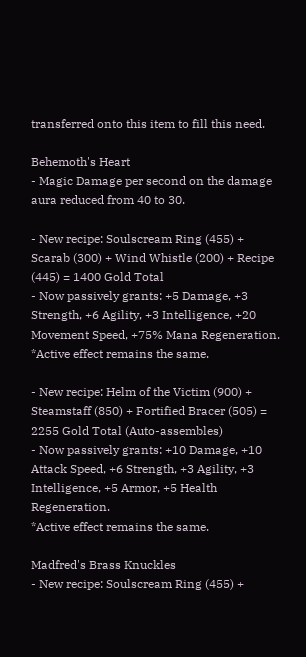transferred onto this item to fill this need.

Behemoth's Heart
- Magic Damage per second on the damage aura reduced from 40 to 30.

- New recipe: Soulscream Ring (455) + Scarab (300) + Wind Whistle (200) + Recipe (445) = 1400 Gold Total
- Now passively grants: +5 Damage, +3 Strength, +6 Agility, +3 Intelligence, +20 Movement Speed, +75% Mana Regeneration.
*Active effect remains the same.

- New recipe: Helm of the Victim (900) + Steamstaff (850) + Fortified Bracer (505) = 2255 Gold Total (Auto-assembles)
- Now passively grants: +10 Damage, +10 Attack Speed, +6 Strength, +3 Agility, +3 Intelligence, +5 Armor, +5 Health Regeneration.
*Active effect remains the same.

Madfred's Brass Knuckles
- New recipe: Soulscream Ring (455) +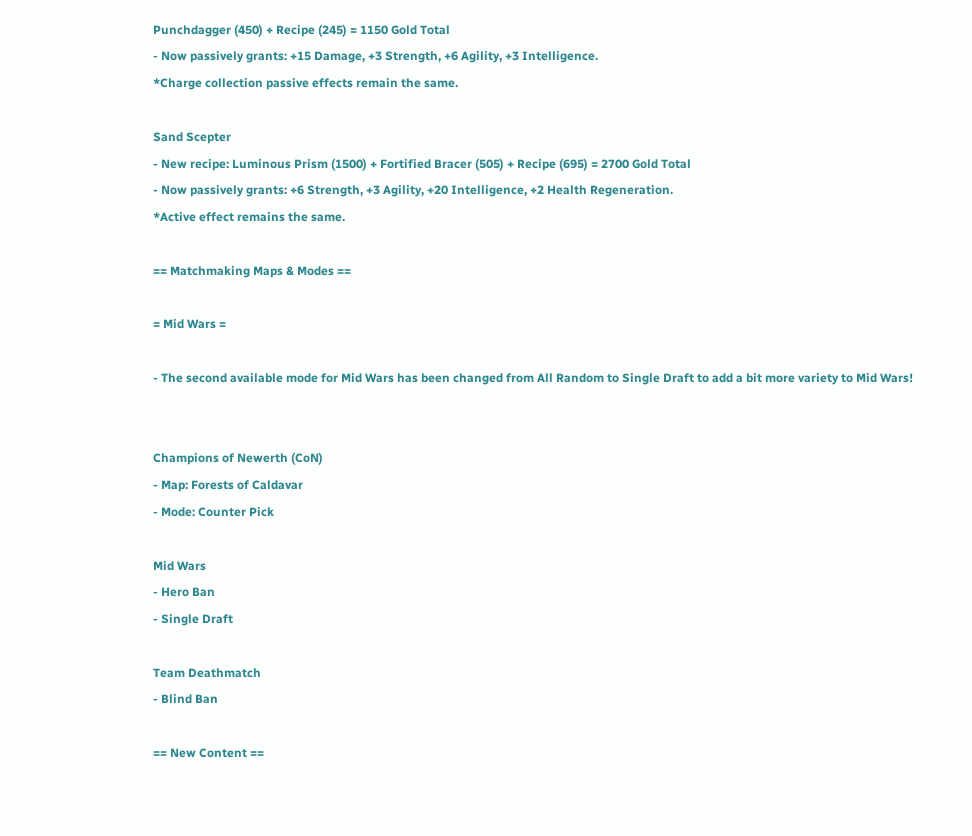Punchdagger (450) + Recipe (245) = 1150 Gold Total
- Now passively grants: +15 Damage, +3 Strength, +6 Agility, +3 Intelligence.
*Charge collection passive effects remain the same.

Sand Scepter
- New recipe: Luminous Prism (1500) + Fortified Bracer (505) + Recipe (695) = 2700 Gold Total
- Now passively grants: +6 Strength, +3 Agility, +20 Intelligence, +2 Health Regeneration.
*Active effect remains the same.

== Matchmaking Maps & Modes ==

= Mid Wars =

- The second available mode for Mid Wars has been changed from All Random to Single Draft to add a bit more variety to Mid Wars!


Champions of Newerth (CoN)
- Map: Forests of Caldavar
- Mode: Counter Pick

Mid Wars
- Hero Ban
- Single Draft

Team Deathmatch
- Blind Ban

== New Content ==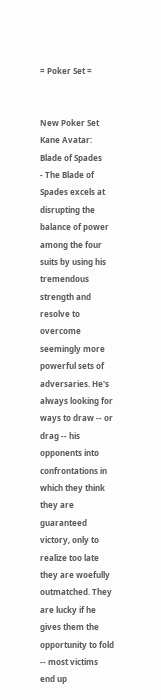= Poker Set =


New Poker Set Kane Avatar: Blade of Spades
- The Blade of Spades excels at disrupting the balance of power among the four suits by using his tremendous strength and resolve to overcome seemingly more powerful sets of adversaries. He's always looking for ways to draw -- or drag -- his opponents into confrontations in which they think they are guaranteed victory, only to realize too late they are woefully outmatched. They are lucky if he gives them the opportunity to fold -- most victims end up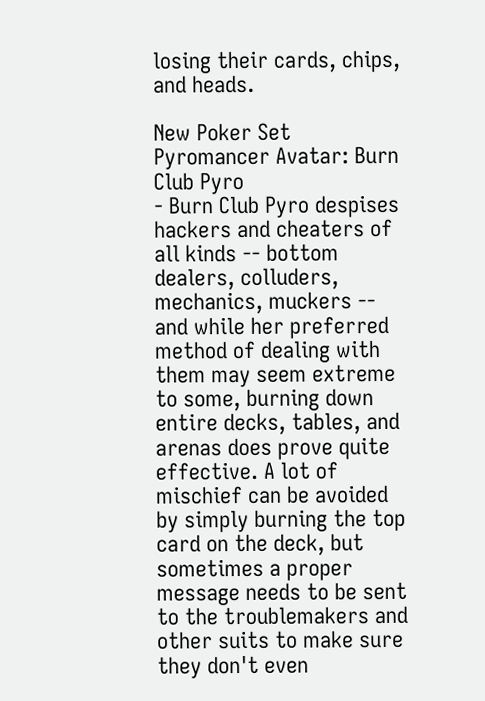losing their cards, chips, and heads.

New Poker Set Pyromancer Avatar: Burn Club Pyro
- Burn Club Pyro despises hackers and cheaters of all kinds -- bottom dealers, colluders, mechanics, muckers -- and while her preferred method of dealing with them may seem extreme to some, burning down entire decks, tables, and arenas does prove quite effective. A lot of mischief can be avoided by simply burning the top card on the deck, but sometimes a proper message needs to be sent to the troublemakers and other suits to make sure they don't even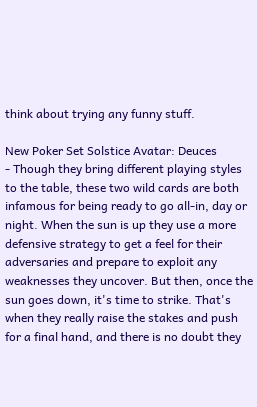think about trying any funny stuff.

New Poker Set Solstice Avatar: Deuces
- Though they bring different playing styles to the table, these two wild cards are both infamous for being ready to go all-in, day or night. When the sun is up they use a more defensive strategy to get a feel for their adversaries and prepare to exploit any weaknesses they uncover. But then, once the sun goes down, it's time to strike. That's when they really raise the stakes and push for a final hand, and there is no doubt they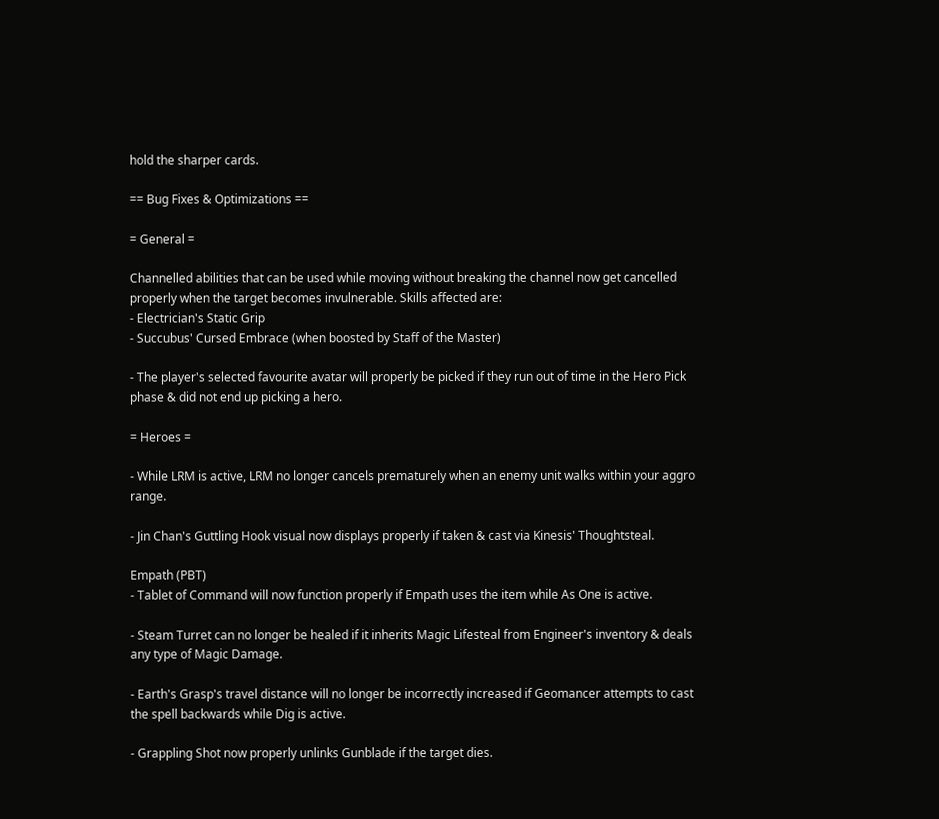hold the sharper cards.

== Bug Fixes & Optimizations ==

= General =

Channelled abilities that can be used while moving without breaking the channel now get cancelled properly when the target becomes invulnerable. Skills affected are:
- Electrician's Static Grip
- Succubus' Cursed Embrace (when boosted by Staff of the Master)

- The player's selected favourite avatar will properly be picked if they run out of time in the Hero Pick phase & did not end up picking a hero.

= Heroes =

- While LRM is active, LRM no longer cancels prematurely when an enemy unit walks within your aggro range.

- Jin Chan's Guttling Hook visual now displays properly if taken & cast via Kinesis' Thoughtsteal.

Empath (PBT)
- Tablet of Command will now function properly if Empath uses the item while As One is active.

- Steam Turret can no longer be healed if it inherits Magic Lifesteal from Engineer's inventory & deals any type of Magic Damage.

- Earth's Grasp's travel distance will no longer be incorrectly increased if Geomancer attempts to cast the spell backwards while Dig is active.

- Grappling Shot now properly unlinks Gunblade if the target dies.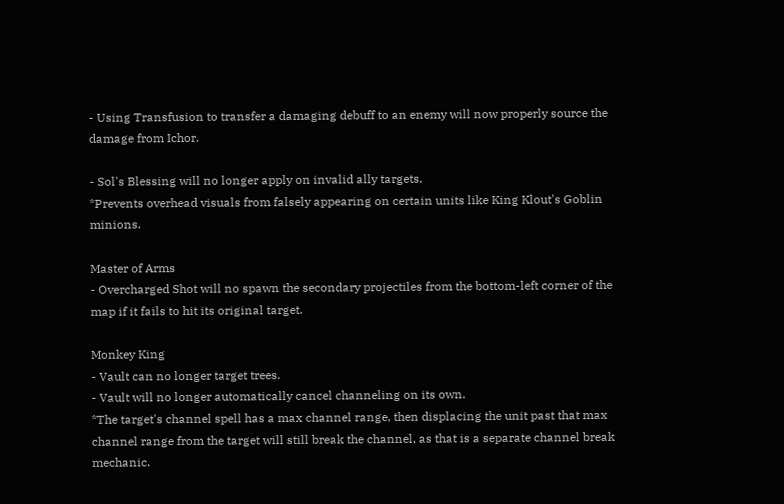- Using Transfusion to transfer a damaging debuff to an enemy will now properly source the damage from Ichor.

- Sol's Blessing will no longer apply on invalid ally targets.
*Prevents overhead visuals from falsely appearing on certain units like King Klout's Goblin minions.

Master of Arms
- Overcharged Shot will no spawn the secondary projectiles from the bottom-left corner of the map if it fails to hit its original target.

Monkey King
- Vault can no longer target trees.
- Vault will no longer automatically cancel channeling on its own.
*The target's channel spell has a max channel range, then displacing the unit past that max channel range from the target will still break the channel, as that is a separate channel break mechanic.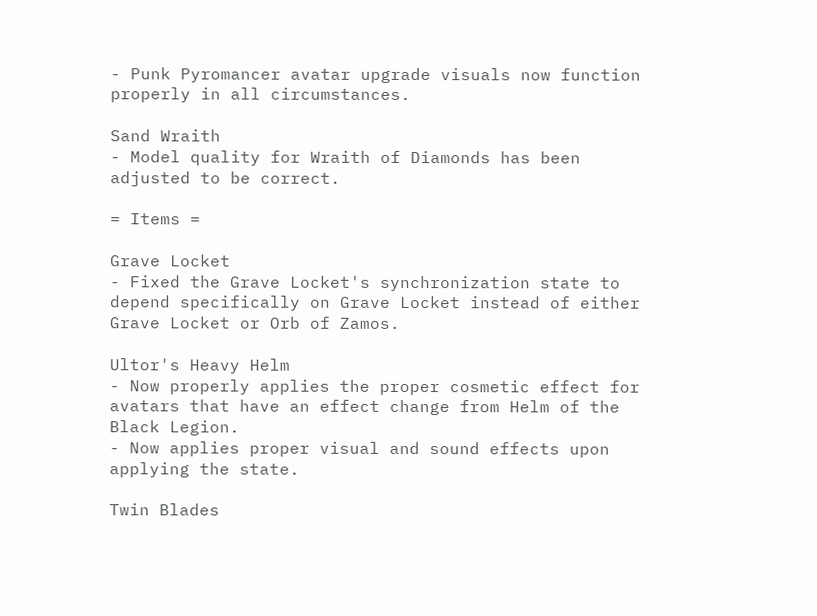- Punk Pyromancer avatar upgrade visuals now function properly in all circumstances.

Sand Wraith
- Model quality for Wraith of Diamonds has been adjusted to be correct.

= Items =

Grave Locket
- Fixed the Grave Locket's synchronization state to depend specifically on Grave Locket instead of either Grave Locket or Orb of Zamos.

Ultor's Heavy Helm
- Now properly applies the proper cosmetic effect for avatars that have an effect change from Helm of the Black Legion.
- Now applies proper visual and sound effects upon applying the state.

Twin Blades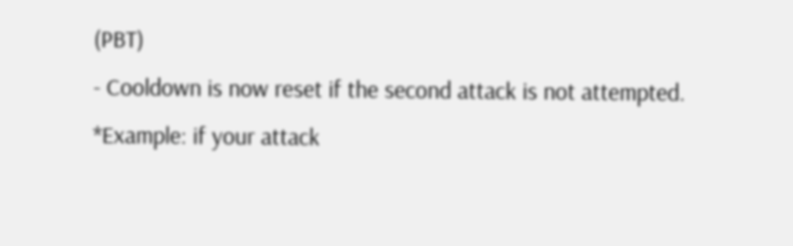(PBT)
- Cooldown is now reset if the second attack is not attempted.
*Example: if your attack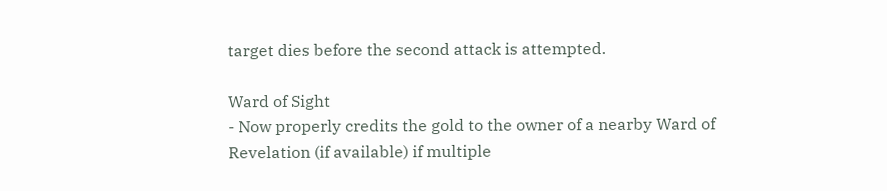target dies before the second attack is attempted.

Ward of Sight
- Now properly credits the gold to the owner of a nearby Ward of Revelation (if available) if multiple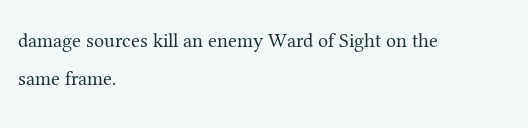damage sources kill an enemy Ward of Sight on the same frame.